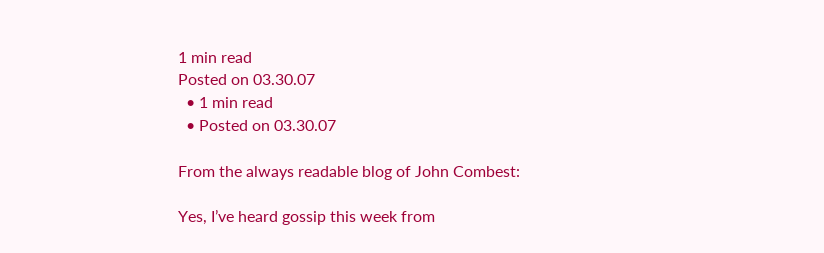1 min read
Posted on 03.30.07
  • 1 min read
  • Posted on 03.30.07

From the always readable blog of John Combest:

Yes, I’ve heard gossip this week from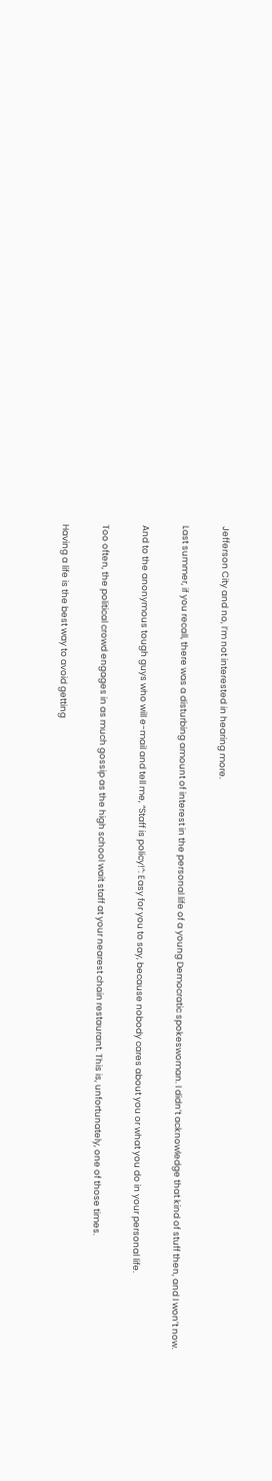Jefferson City and no, I’m not interested in hearing more.

Last summer, if you recall, there was a disturbing amount of interest in the personal life of a young Democratic spokeswoman. I didn’t acknowledge that kind of stuff then, and I won’t now.

And to the anonymous tough guys who will e-mail and tell me, “Staff is policy!”: Easy for you to say, because nobody cares about you or what you do in your personal life.

Too often, the political crowd engages in as much gossip as the high school wait staff at your nearest chain restaurant. This is, unfortunately, one of those times.

Having a life is the best way to avoid getting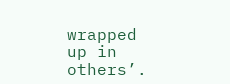wrapped up in others’.